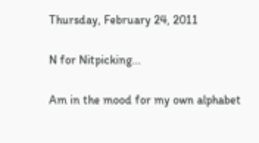Thursday, February 24, 2011

N for Nitpicking...

Am in the mood for my own alphabet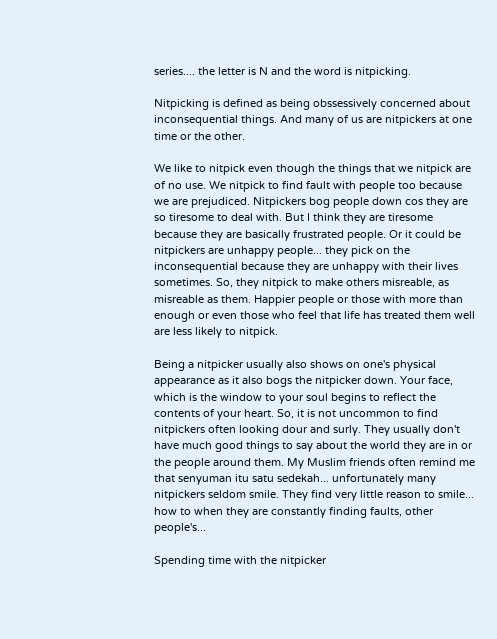series.... the letter is N and the word is nitpicking.

Nitpicking is defined as being obssessively concerned about inconsequential things. And many of us are nitpickers at one time or the other.

We like to nitpick even though the things that we nitpick are of no use. We nitpick to find fault with people too because we are prejudiced. Nitpickers bog people down cos they are so tiresome to deal with. But I think they are tiresome because they are basically frustrated people. Or it could be nitpickers are unhappy people... they pick on the inconsequential because they are unhappy with their lives sometimes. So, they nitpick to make others misreable, as misreable as them. Happier people or those with more than enough or even those who feel that life has treated them well are less likely to nitpick.

Being a nitpicker usually also shows on one's physical appearance as it also bogs the nitpicker down. Your face, which is the window to your soul begins to reflect the contents of your heart. So, it is not uncommon to find nitpickers often looking dour and surly. They usually don't have much good things to say about the world they are in or the people around them. My Muslim friends often remind me that senyuman itu satu sedekah... unfortunately many nitpickers seldom smile. They find very little reason to smile... how to when they are constantly finding faults, other people's...

Spending time with the nitpicker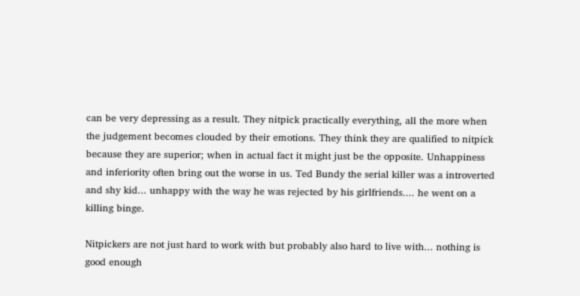can be very depressing as a result. They nitpick practically everything, all the more when the judgement becomes clouded by their emotions. They think they are qualified to nitpick because they are superior; when in actual fact it might just be the opposite. Unhappiness and inferiority often bring out the worse in us. Ted Bundy the serial killer was a introverted and shy kid... unhappy with the way he was rejected by his girlfriends.... he went on a killing binge.

Nitpickers are not just hard to work with but probably also hard to live with... nothing is good enough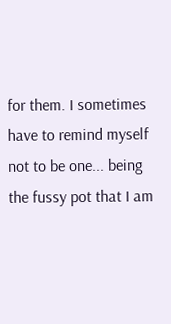for them. I sometimes have to remind myself not to be one... being the fussy pot that I am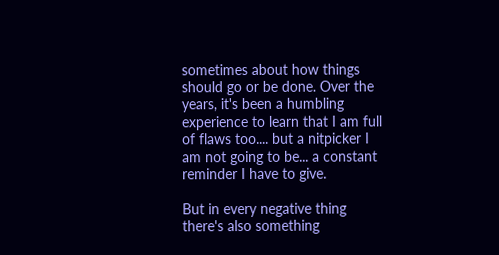sometimes about how things should go or be done. Over the years, it's been a humbling experience to learn that I am full of flaws too.... but a nitpicker I am not going to be... a constant reminder I have to give.

But in every negative thing there's also something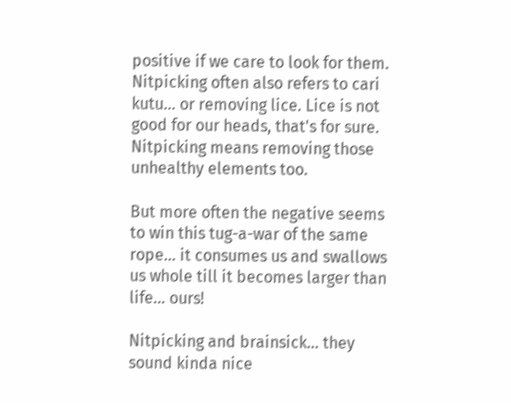positive if we care to look for them. Nitpicking often also refers to cari kutu... or removing lice. Lice is not good for our heads, that's for sure. Nitpicking means removing those unhealthy elements too.

But more often the negative seems to win this tug-a-war of the same rope... it consumes us and swallows us whole till it becomes larger than life... ours!

Nitpicking and brainsick... they sound kinda nice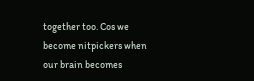together too. Cos we become nitpickers when our brain becomes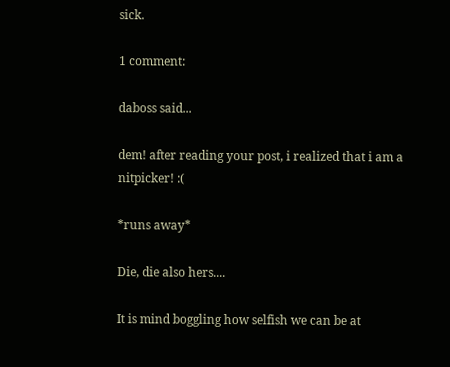sick.

1 comment:

daboss said...

dem! after reading your post, i realized that i am a nitpicker! :(

*runs away*

Die, die also hers....

It is mind boggling how selfish we can be at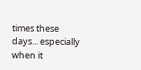times these days... especially when it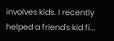involves kids. I recently helped a friend's kid fi...